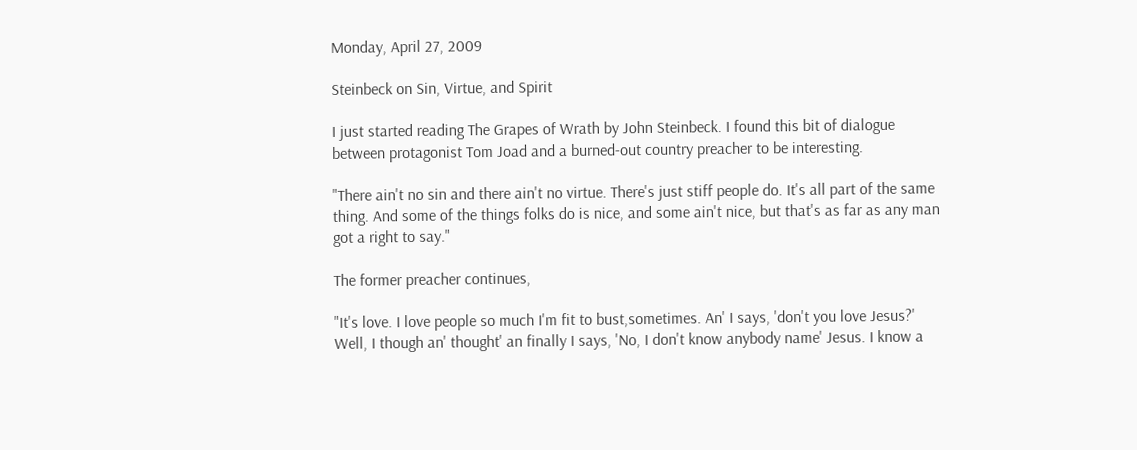Monday, April 27, 2009

Steinbeck on Sin, Virtue, and Spirit

I just started reading The Grapes of Wrath by John Steinbeck. I found this bit of dialogue between protagonist Tom Joad and a burned-out country preacher to be interesting.

"There ain't no sin and there ain't no virtue. There's just stiff people do. It's all part of the same thing. And some of the things folks do is nice, and some ain't nice, but that's as far as any man got a right to say."

The former preacher continues,

"It's love. I love people so much I'm fit to bust,sometimes. An' I says, 'don't you love Jesus?' Well, I though an' thought' an finally I says, 'No, I don't know anybody name' Jesus. I know a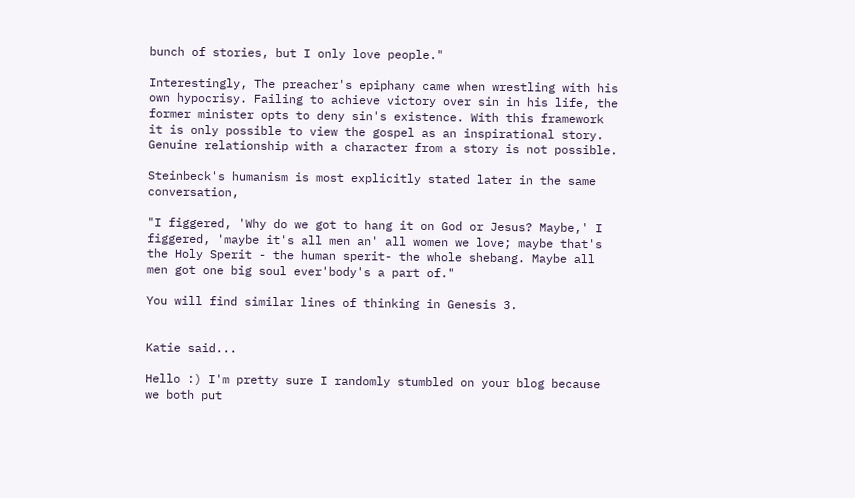bunch of stories, but I only love people."

Interestingly, The preacher's epiphany came when wrestling with his own hypocrisy. Failing to achieve victory over sin in his life, the former minister opts to deny sin's existence. With this framework it is only possible to view the gospel as an inspirational story. Genuine relationship with a character from a story is not possible.

Steinbeck's humanism is most explicitly stated later in the same conversation,

"I figgered, 'Why do we got to hang it on God or Jesus? Maybe,' I figgered, 'maybe it's all men an' all women we love; maybe that's the Holy Sperit - the human sperit- the whole shebang. Maybe all men got one big soul ever'body's a part of."

You will find similar lines of thinking in Genesis 3.


Katie said...

Hello :) I'm pretty sure I randomly stumbled on your blog because we both put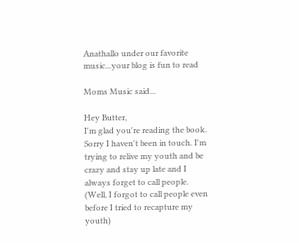Anathallo under our favorite music...your blog is fun to read

Moms Music said...

Hey Butter,
I'm glad you're reading the book.
Sorry I haven't been in touch. I'm trying to relive my youth and be crazy and stay up late and I always forget to call people. (Well, I forgot to call people even before I tried to recapture my youth)